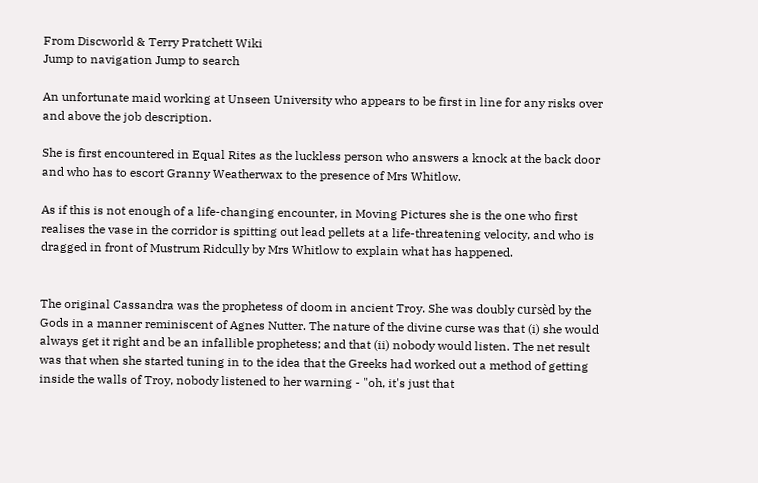From Discworld & Terry Pratchett Wiki
Jump to navigation Jump to search

An unfortunate maid working at Unseen University who appears to be first in line for any risks over and above the job description.

She is first encountered in Equal Rites as the luckless person who answers a knock at the back door and who has to escort Granny Weatherwax to the presence of Mrs Whitlow.

As if this is not enough of a life-changing encounter, in Moving Pictures she is the one who first realises the vase in the corridor is spitting out lead pellets at a life-threatening velocity, and who is dragged in front of Mustrum Ridcully by Mrs Whitlow to explain what has happened.


The original Cassandra was the prophetess of doom in ancient Troy. She was doubly cursèd by the Gods in a manner reminiscent of Agnes Nutter. The nature of the divine curse was that (i) she would always get it right and be an infallible prophetess; and that (ii) nobody would listen. The net result was that when she started tuning in to the idea that the Greeks had worked out a method of getting inside the walls of Troy, nobody listened to her warning - "oh, it's just that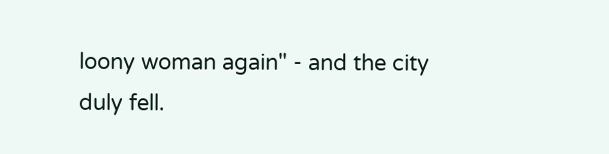loony woman again" - and the city duly fell.